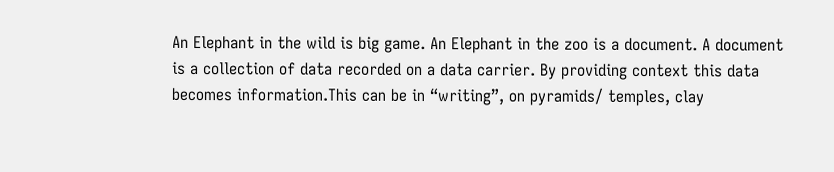An Elephant in the wild is big game. An Elephant in the zoo is a document. A document is a collection of data recorded on a data carrier. By providing context this data becomes information.This can be in “writing”, on pyramids/ temples, clay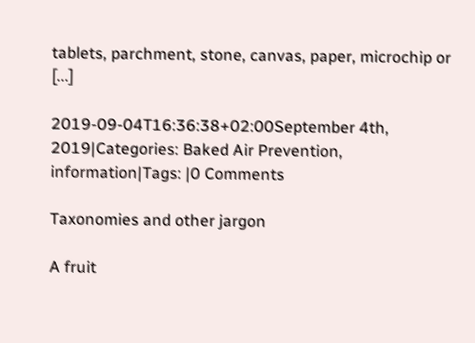tablets, parchment, stone, canvas, paper, microchip or [...]

2019-09-04T16:36:38+02:00September 4th, 2019|Categories: Baked Air Prevention, information|Tags: |0 Comments

Taxonomies and other jargon

A fruit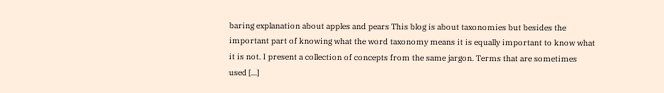baring explanation about apples and pears This blog is about taxonomies but besides the important part of knowing what the word taxonomy means it is equally important to know what it is not. I present a collection of concepts from the same jargon. Terms that are sometimes used [...]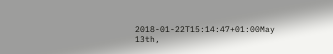2018-01-22T15:14:47+01:00May 13th,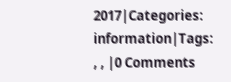2017|Categories: information|Tags: , , |0 Comments